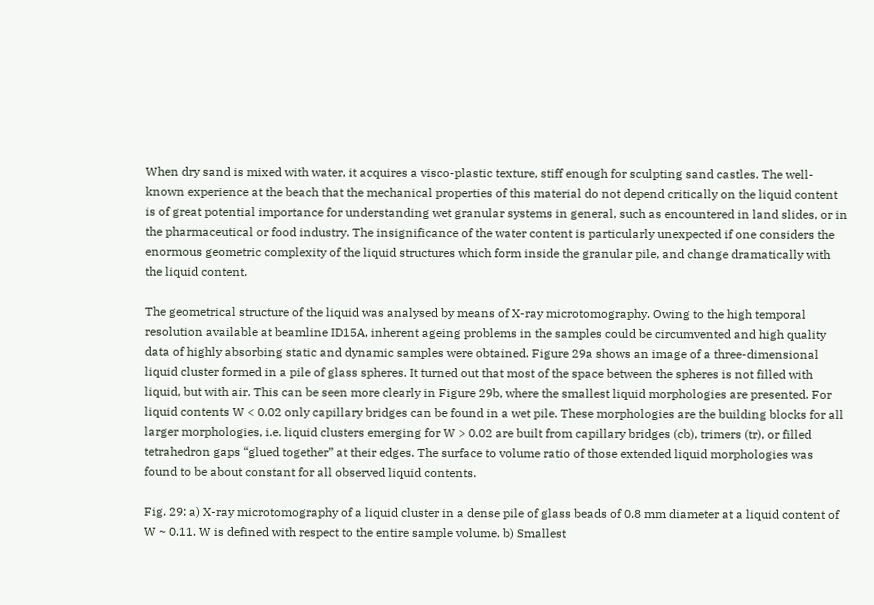When dry sand is mixed with water, it acquires a visco-plastic texture, stiff enough for sculpting sand castles. The well-known experience at the beach that the mechanical properties of this material do not depend critically on the liquid content is of great potential importance for understanding wet granular systems in general, such as encountered in land slides, or in the pharmaceutical or food industry. The insignificance of the water content is particularly unexpected if one considers the enormous geometric complexity of the liquid structures which form inside the granular pile, and change dramatically with the liquid content.

The geometrical structure of the liquid was analysed by means of X-ray microtomography. Owing to the high temporal resolution available at beamline ID15A, inherent ageing problems in the samples could be circumvented and high quality data of highly absorbing static and dynamic samples were obtained. Figure 29a shows an image of a three-dimensional liquid cluster formed in a pile of glass spheres. It turned out that most of the space between the spheres is not filled with liquid, but with air. This can be seen more clearly in Figure 29b, where the smallest liquid morphologies are presented. For liquid contents W < 0.02 only capillary bridges can be found in a wet pile. These morphologies are the building blocks for all larger morphologies, i.e. liquid clusters emerging for W > 0.02 are built from capillary bridges (cb), trimers (tr), or filled tetrahedron gaps “glued together” at their edges. The surface to volume ratio of those extended liquid morphologies was found to be about constant for all observed liquid contents.

Fig. 29: a) X-ray microtomography of a liquid cluster in a dense pile of glass beads of 0.8 mm diameter at a liquid content of W ~ 0.11. W is defined with respect to the entire sample volume. b) Smallest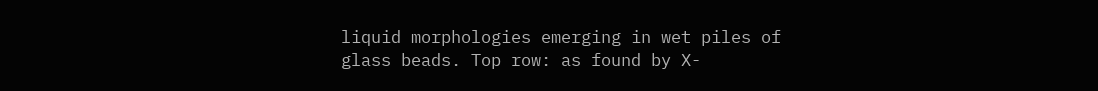liquid morphologies emerging in wet piles of glass beads. Top row: as found by X-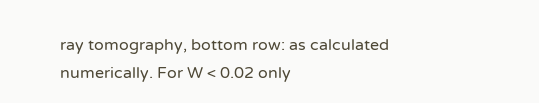ray tomography, bottom row: as calculated numerically. For W < 0.02 only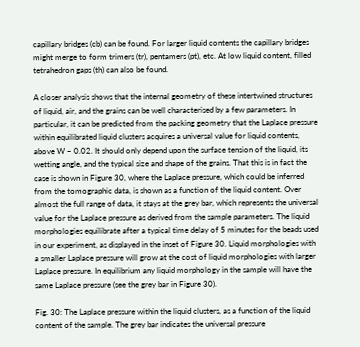capillary bridges (cb) can be found. For larger liquid contents the capillary bridges might merge to form trimers (tr), pentamers (pt), etc. At low liquid content, filled tetrahedron gaps (th) can also be found.

A closer analysis shows that the internal geometry of these intertwined structures of liquid, air, and the grains can be well characterised by a few parameters. In particular, it can be predicted from the packing geometry that the Laplace pressure within equilibrated liquid clusters acquires a universal value for liquid contents, above W ~ 0.02. It should only depend upon the surface tension of the liquid, its wetting angle, and the typical size and shape of the grains. That this is in fact the case is shown in Figure 30, where the Laplace pressure, which could be inferred from the tomographic data, is shown as a function of the liquid content. Over almost the full range of data, it stays at the grey bar, which represents the universal value for the Laplace pressure as derived from the sample parameters. The liquid morphologies equilibrate after a typical time delay of 5 minutes for the beads used in our experiment, as displayed in the inset of Figure 30. Liquid morphologies with a smaller Laplace pressure will grow at the cost of liquid morphologies with larger Laplace pressure. In equilibrium any liquid morphology in the sample will have the same Laplace pressure (see the grey bar in Figure 30).

Fig. 30: The Laplace pressure within the liquid clusters, as a function of the liquid content of the sample. The grey bar indicates the universal pressure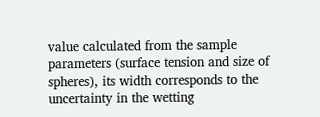value calculated from the sample parameters (surface tension and size of spheres), its width corresponds to the uncertainty in the wetting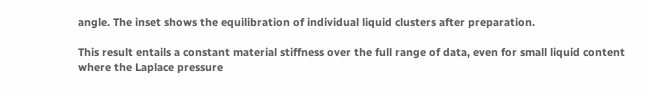angle. The inset shows the equilibration of individual liquid clusters after preparation.

This result entails a constant material stiffness over the full range of data, even for small liquid content where the Laplace pressure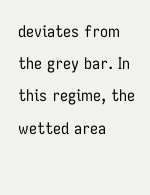deviates from the grey bar. In this regime, the wetted area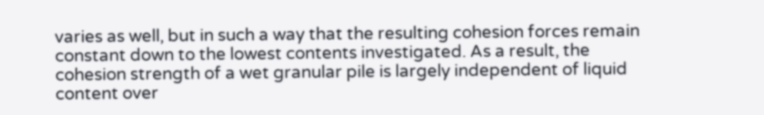varies as well, but in such a way that the resulting cohesion forces remain constant down to the lowest contents investigated. As a result, the cohesion strength of a wet granular pile is largely independent of liquid content over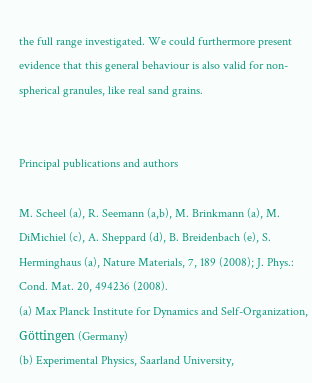the full range investigated. We could furthermore present evidence that this general behaviour is also valid for non-spherical granules, like real sand grains.


Principal publications and authors

M. Scheel (a), R. Seemann (a,b), M. Brinkmann (a), M. DiMichiel (c), A. Sheppard (d), B. Breidenbach (e), S. Herminghaus (a), Nature Materials, 7, 189 (2008); J. Phys.: Cond. Mat. 20, 494236 (2008).
(a) Max Planck Institute for Dynamics and Self-Organization, Göttingen (Germany)
(b) Experimental Physics, Saarland University,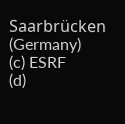Saarbrücken (Germany)
(c) ESRF
(d)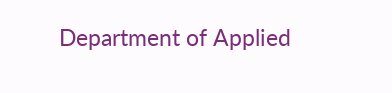Department of Applied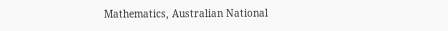Mathematics, Australian National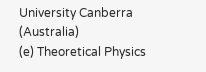University Canberra (Australia)
(e) Theoretical Physics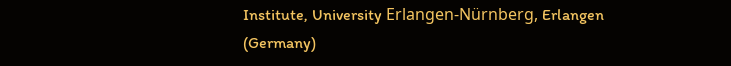Institute, University Erlangen-Nürnberg, Erlangen (Germany)